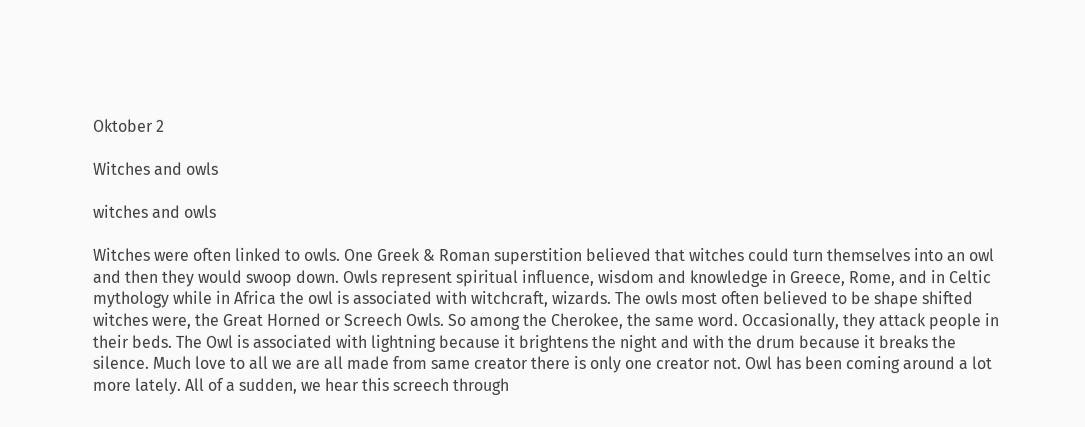Oktober 2

Witches and owls

witches and owls

Witches were often linked to owls. One Greek & Roman superstition believed that witches could turn themselves into an owl and then they would swoop down. Owls represent spiritual influence, wisdom and knowledge in Greece, Rome, and in Celtic mythology while in Africa the owl is associated with witchcraft, wizards. The owls most often believed to be shape shifted witches were, the Great Horned or Screech Owls. So among the Cherokee, the same word. Occasionally, they attack people in their beds. The Owl is associated with lightning because it brightens the night and with the drum because it breaks the silence. Much love to all we are all made from same creator there is only one creator not. Owl has been coming around a lot more lately. All of a sudden, we hear this screech through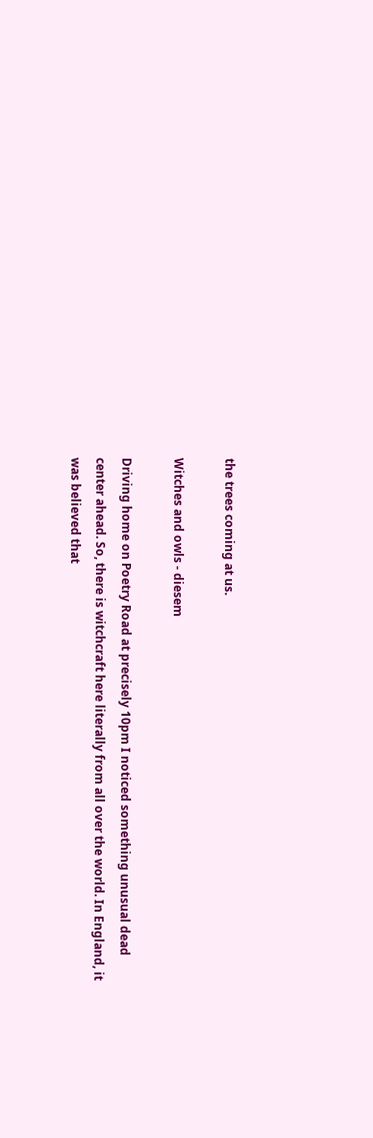the trees coming at us.

Witches and owls - diesem

Driving home on Poetry Road at precisely 10pm I noticed something unusual dead center ahead. So, there is witchcraft here literally from all over the world. In England, it was believed that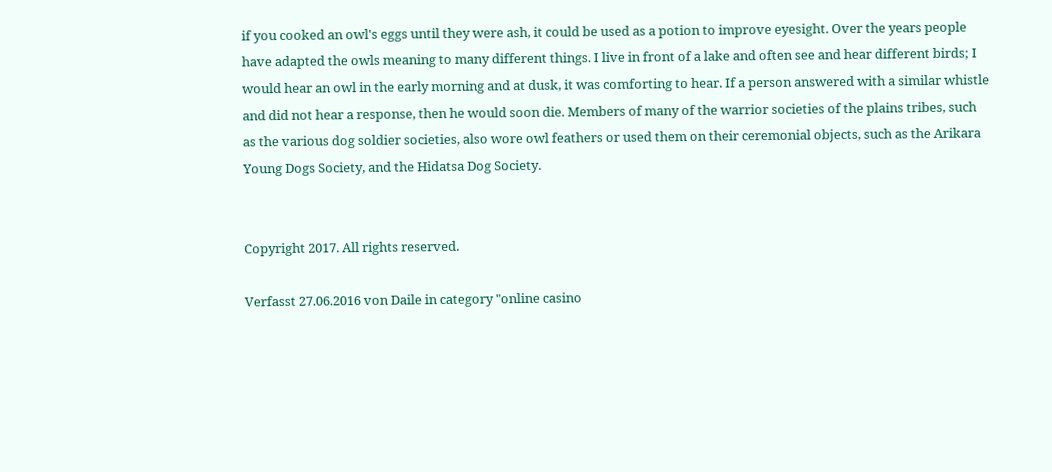if you cooked an owl's eggs until they were ash, it could be used as a potion to improve eyesight. Over the years people have adapted the owls meaning to many different things. I live in front of a lake and often see and hear different birds; I would hear an owl in the early morning and at dusk, it was comforting to hear. If a person answered with a similar whistle and did not hear a response, then he would soon die. Members of many of the warrior societies of the plains tribes, such as the various dog soldier societies, also wore owl feathers or used them on their ceremonial objects, such as the Arikara Young Dogs Society, and the Hidatsa Dog Society.


Copyright 2017. All rights reserved.

Verfasst 27.06.2016 von Daile in category "online casino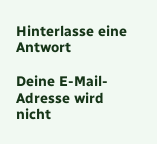Hinterlasse eine Antwort

Deine E-Mail-Adresse wird nicht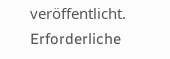veröffentlicht. Erforderliche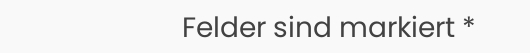Felder sind markiert *